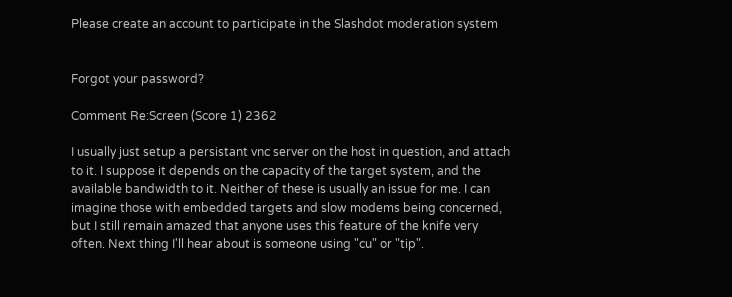Please create an account to participate in the Slashdot moderation system


Forgot your password?

Comment Re:Screen (Score 1) 2362

I usually just setup a persistant vnc server on the host in question, and attach to it. I suppose it depends on the capacity of the target system, and the available bandwidth to it. Neither of these is usually an issue for me. I can imagine those with embedded targets and slow modems being concerned, but I still remain amazed that anyone uses this feature of the knife very often. Next thing I'll hear about is someone using "cu" or "tip".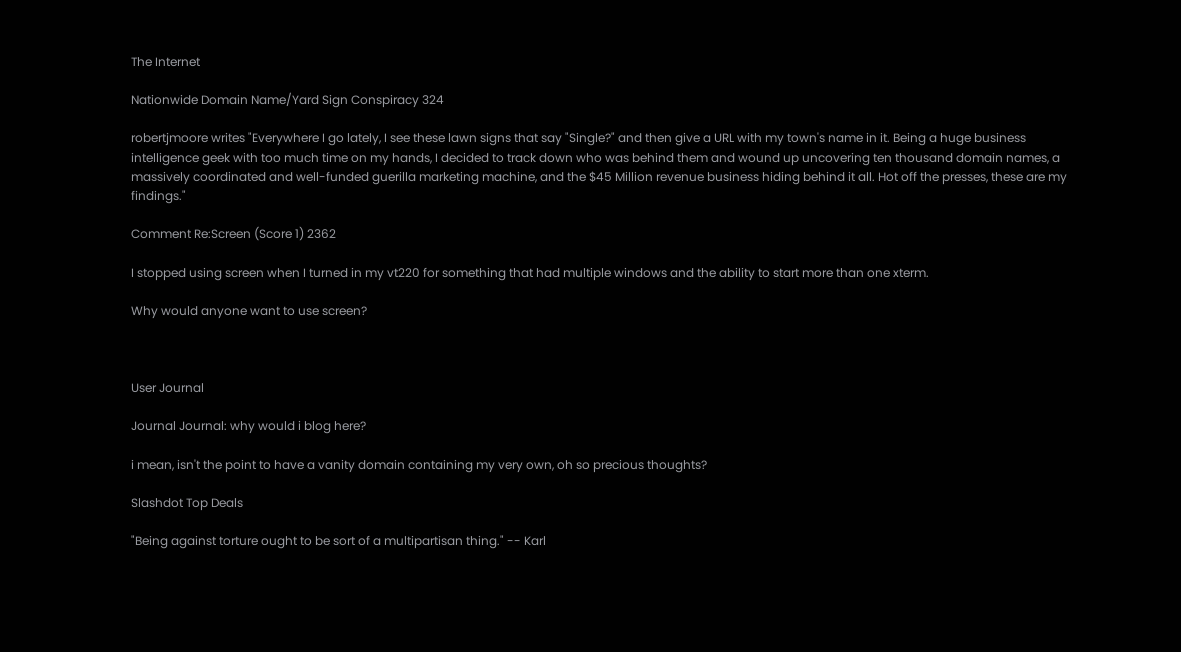The Internet

Nationwide Domain Name/Yard Sign Conspiracy 324

robertjmoore writes "Everywhere I go lately, I see these lawn signs that say "Single?" and then give a URL with my town's name in it. Being a huge business intelligence geek with too much time on my hands, I decided to track down who was behind them and wound up uncovering ten thousand domain names, a massively coordinated and well-funded guerilla marketing machine, and the $45 Million revenue business hiding behind it all. Hot off the presses, these are my findings."

Comment Re:Screen (Score 1) 2362

I stopped using screen when I turned in my vt220 for something that had multiple windows and the ability to start more than one xterm.

Why would anyone want to use screen?



User Journal

Journal Journal: why would i blog here?

i mean, isn't the point to have a vanity domain containing my very own, oh so precious thoughts?

Slashdot Top Deals

"Being against torture ought to be sort of a multipartisan thing." -- Karl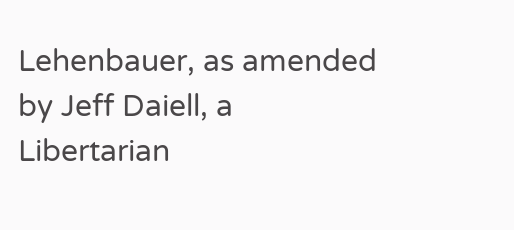Lehenbauer, as amended by Jeff Daiell, a Libertarian